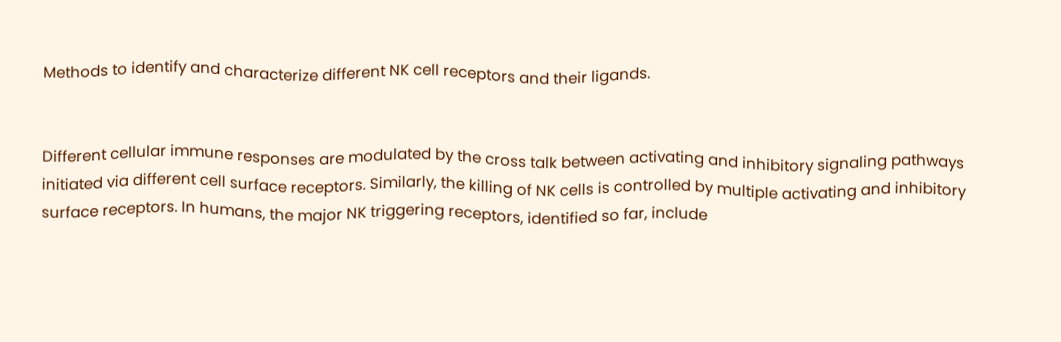Methods to identify and characterize different NK cell receptors and their ligands.


Different cellular immune responses are modulated by the cross talk between activating and inhibitory signaling pathways initiated via different cell surface receptors. Similarly, the killing of NK cells is controlled by multiple activating and inhibitory surface receptors. In humans, the major NK triggering receptors, identified so far, include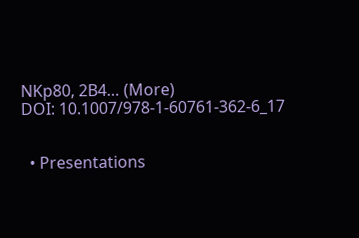NKp80, 2B4… (More)
DOI: 10.1007/978-1-60761-362-6_17


  • Presentations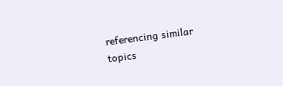referencing similar topics